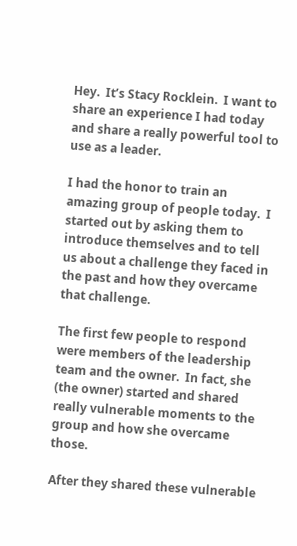Hey.  It’s Stacy Rocklein.  I want to share an experience I had today and share a really powerful tool to use as a leader.

I had the honor to train an amazing group of people today.  I started out by asking them to introduce themselves and to tell us about a challenge they faced in the past and how they overcame that challenge.

The first few people to respond were members of the leadership team and the owner.  In fact, she (the owner) started and shared really vulnerable moments to the group and how she overcame those.

After they shared these vulnerable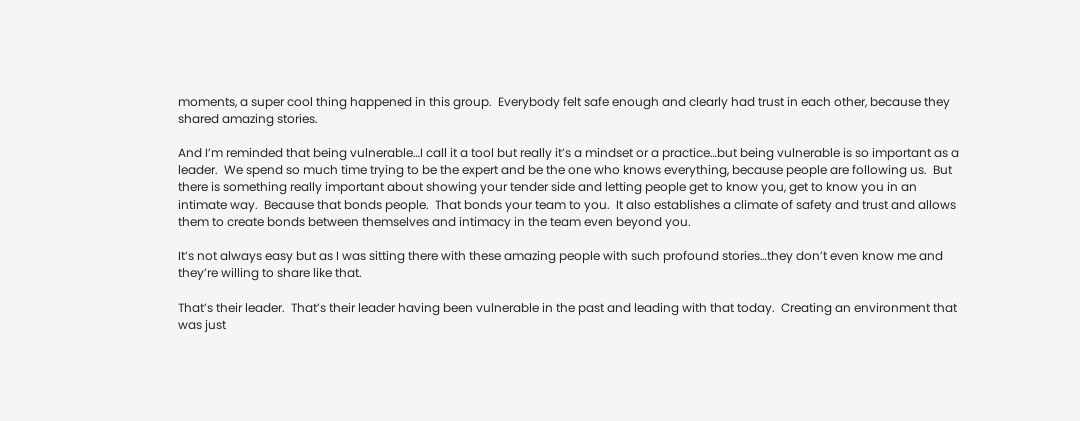moments, a super cool thing happened in this group.  Everybody felt safe enough and clearly had trust in each other, because they shared amazing stories.

And I’m reminded that being vulnerable…I call it a tool but really it’s a mindset or a practice…but being vulnerable is so important as a leader.  We spend so much time trying to be the expert and be the one who knows everything, because people are following us.  But there is something really important about showing your tender side and letting people get to know you, get to know you in an intimate way.  Because that bonds people.  That bonds your team to you.  It also establishes a climate of safety and trust and allows them to create bonds between themselves and intimacy in the team even beyond you.

It’s not always easy but as I was sitting there with these amazing people with such profound stories…they don’t even know me and they’re willing to share like that.

That’s their leader.  That’s their leader having been vulnerable in the past and leading with that today.  Creating an environment that was just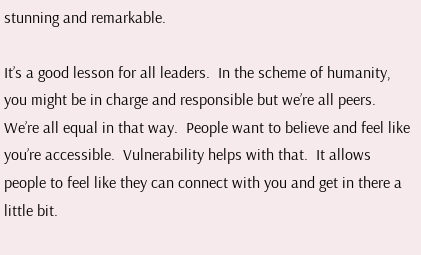stunning and remarkable.

It’s a good lesson for all leaders.  In the scheme of humanity, you might be in charge and responsible but we’re all peers.  We’re all equal in that way.  People want to believe and feel like you’re accessible.  Vulnerability helps with that.  It allows people to feel like they can connect with you and get in there a little bit.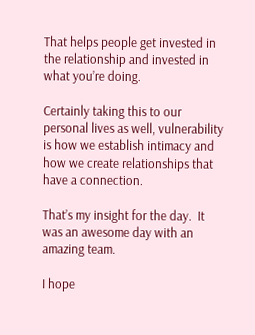That helps people get invested in the relationship and invested in what you’re doing.

Certainly taking this to our personal lives as well, vulnerability is how we establish intimacy and how we create relationships that have a connection.

That’s my insight for the day.  It was an awesome day with an amazing team.

I hope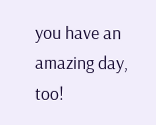you have an amazing day, too!